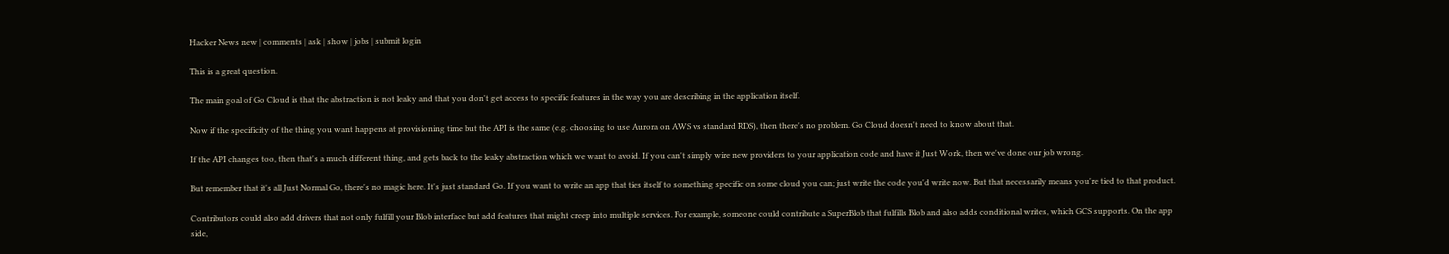Hacker News new | comments | ask | show | jobs | submit login

This is a great question.

The main goal of Go Cloud is that the abstraction is not leaky and that you don't get access to specific features in the way you are describing in the application itself.

Now if the specificity of the thing you want happens at provisioning time but the API is the same (e.g. choosing to use Aurora on AWS vs standard RDS), then there's no problem. Go Cloud doesn't need to know about that.

If the API changes too, then that's a much different thing, and gets back to the leaky abstraction which we want to avoid. If you can't simply wire new providers to your application code and have it Just Work, then we've done our job wrong.

But remember that it's all Just Normal Go, there's no magic here. It's just standard Go. If you want to write an app that ties itself to something specific on some cloud you can; just write the code you'd write now. But that necessarily means you're tied to that product.

Contributors could also add drivers that not only fulfill your Blob interface but add features that might creep into multiple services. For example, someone could contribute a SuperBlob that fulfills Blob and also adds conditional writes, which GCS supports. On the app side,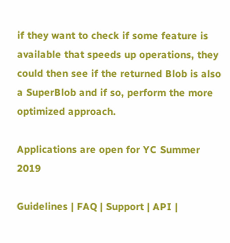if they want to check if some feature is available that speeds up operations, they could then see if the returned Blob is also a SuperBlob and if so, perform the more optimized approach.

Applications are open for YC Summer 2019

Guidelines | FAQ | Support | API |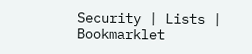Security | Lists | Bookmarklet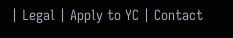| Legal | Apply to YC | Contact